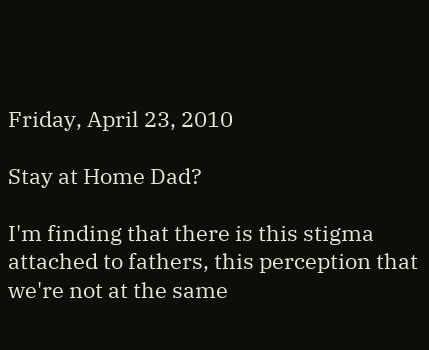Friday, April 23, 2010

Stay at Home Dad?

I'm finding that there is this stigma attached to fathers, this perception that we're not at the same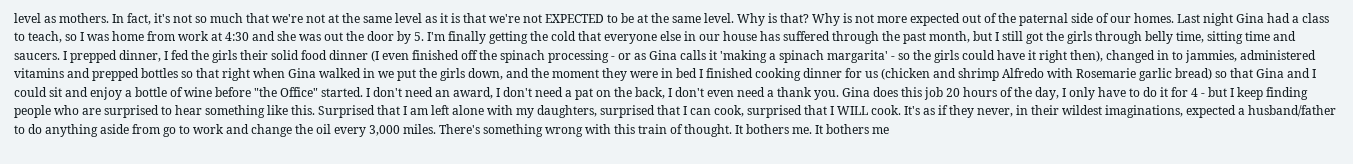level as mothers. In fact, it's not so much that we're not at the same level as it is that we're not EXPECTED to be at the same level. Why is that? Why is not more expected out of the paternal side of our homes. Last night Gina had a class to teach, so I was home from work at 4:30 and she was out the door by 5. I'm finally getting the cold that everyone else in our house has suffered through the past month, but I still got the girls through belly time, sitting time and saucers. I prepped dinner, I fed the girls their solid food dinner (I even finished off the spinach processing - or as Gina calls it 'making a spinach margarita' - so the girls could have it right then), changed in to jammies, administered vitamins and prepped bottles so that right when Gina walked in we put the girls down, and the moment they were in bed I finished cooking dinner for us (chicken and shrimp Alfredo with Rosemarie garlic bread) so that Gina and I could sit and enjoy a bottle of wine before "the Office" started. I don't need an award, I don't need a pat on the back, I don't even need a thank you. Gina does this job 20 hours of the day, I only have to do it for 4 - but I keep finding people who are surprised to hear something like this. Surprised that I am left alone with my daughters, surprised that I can cook, surprised that I WILL cook. It's as if they never, in their wildest imaginations, expected a husband/father to do anything aside from go to work and change the oil every 3,000 miles. There's something wrong with this train of thought. It bothers me. It bothers me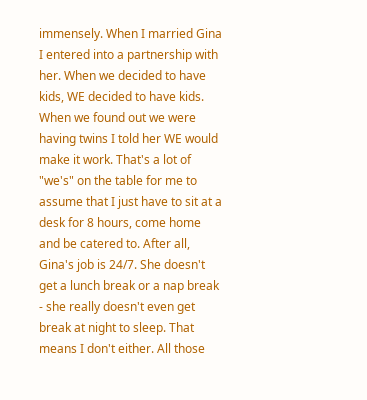immensely. When I married Gina I entered into a partnership with her. When we decided to have kids, WE decided to have kids. When we found out we were having twins I told her WE would make it work. That's a lot of "we's" on the table for me to assume that I just have to sit at a desk for 8 hours, come home and be catered to. After all, Gina's job is 24/7. She doesn't get a lunch break or a nap break - she really doesn't even get break at night to sleep. That means I don't either. All those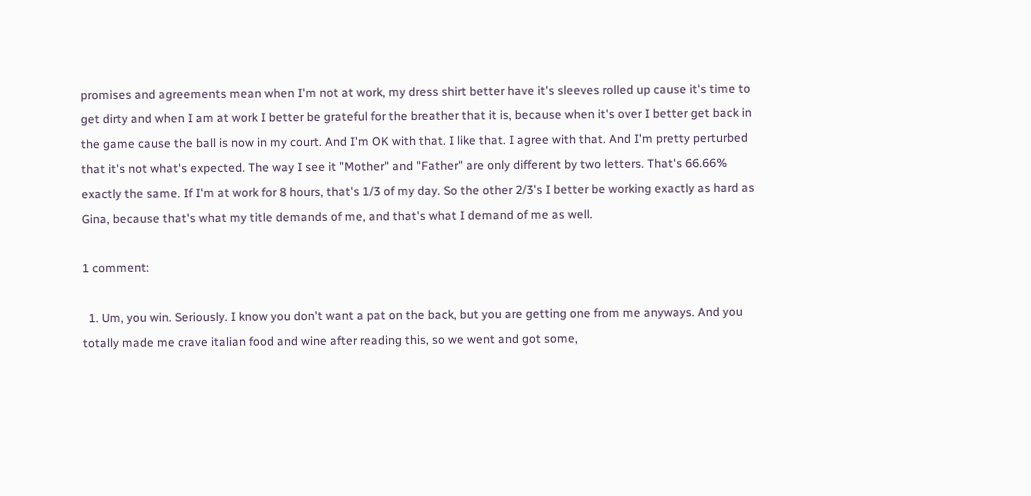promises and agreements mean when I'm not at work, my dress shirt better have it's sleeves rolled up cause it's time to get dirty and when I am at work I better be grateful for the breather that it is, because when it's over I better get back in the game cause the ball is now in my court. And I'm OK with that. I like that. I agree with that. And I'm pretty perturbed that it's not what's expected. The way I see it "Mother" and "Father" are only different by two letters. That's 66.66% exactly the same. If I'm at work for 8 hours, that's 1/3 of my day. So the other 2/3's I better be working exactly as hard as Gina, because that's what my title demands of me, and that's what I demand of me as well.

1 comment:

  1. Um, you win. Seriously. I know you don't want a pat on the back, but you are getting one from me anyways. And you totally made me crave italian food and wine after reading this, so we went and got some,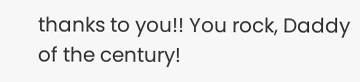thanks to you!! You rock, Daddy of the century!